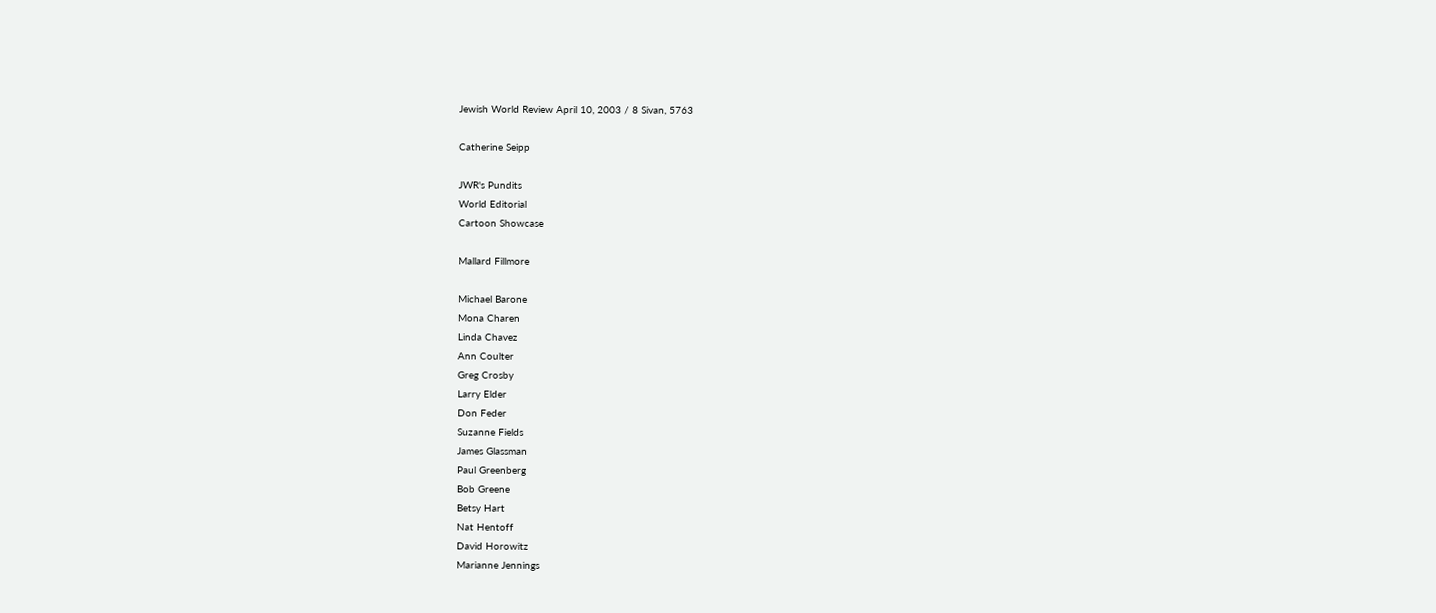Jewish World Review April 10, 2003 / 8 Sivan, 5763

Catherine Seipp

JWR's Pundits
World Editorial
Cartoon Showcase

Mallard Fillmore

Michael Barone
Mona Charen
Linda Chavez
Ann Coulter
Greg Crosby
Larry Elder
Don Feder
Suzanne Fields
James Glassman
Paul Greenberg
Bob Greene
Betsy Hart
Nat Hentoff
David Horowitz
Marianne Jennings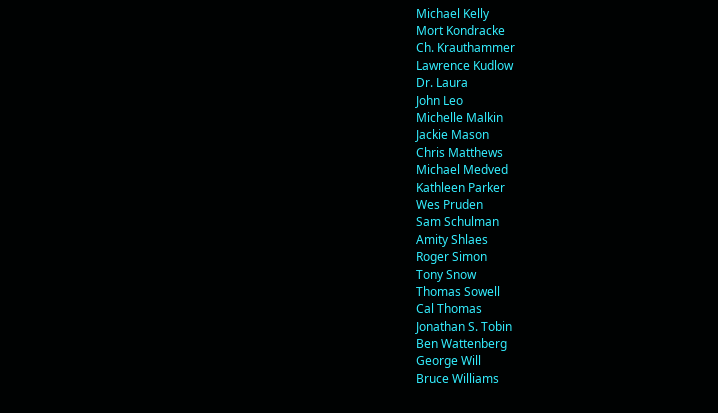Michael Kelly
Mort Kondracke
Ch. Krauthammer
Lawrence Kudlow
Dr. Laura
John Leo
Michelle Malkin
Jackie Mason
Chris Matthews
Michael Medved
Kathleen Parker
Wes Pruden
Sam Schulman
Amity Shlaes
Roger Simon
Tony Snow
Thomas Sowell
Cal Thomas
Jonathan S. Tobin
Ben Wattenberg
George Will
Bruce Williams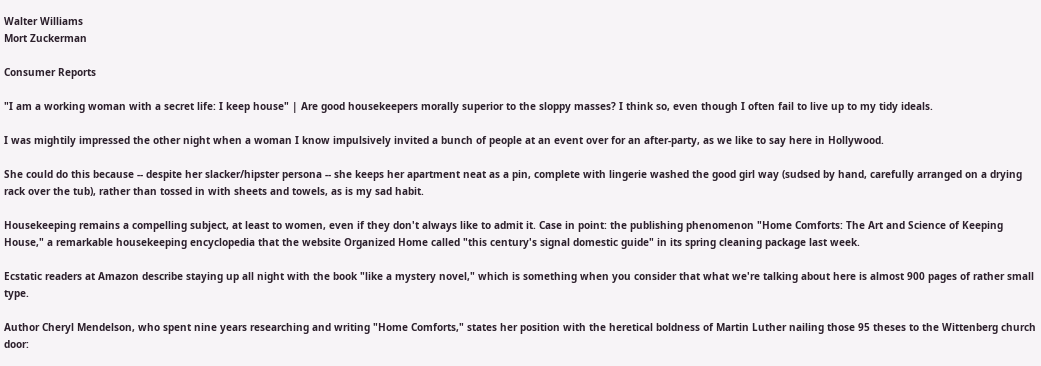Walter Williams
Mort Zuckerman

Consumer Reports

"I am a working woman with a secret life: I keep house" | Are good housekeepers morally superior to the sloppy masses? I think so, even though I often fail to live up to my tidy ideals.

I was mightily impressed the other night when a woman I know impulsively invited a bunch of people at an event over for an after-party, as we like to say here in Hollywood.

She could do this because -- despite her slacker/hipster persona -- she keeps her apartment neat as a pin, complete with lingerie washed the good girl way (sudsed by hand, carefully arranged on a drying rack over the tub), rather than tossed in with sheets and towels, as is my sad habit.

Housekeeping remains a compelling subject, at least to women, even if they don't always like to admit it. Case in point: the publishing phenomenon "Home Comforts: The Art and Science of Keeping House," a remarkable housekeeping encyclopedia that the website Organized Home called "this century's signal domestic guide" in its spring cleaning package last week.

Ecstatic readers at Amazon describe staying up all night with the book "like a mystery novel," which is something when you consider that what we're talking about here is almost 900 pages of rather small type.

Author Cheryl Mendelson, who spent nine years researching and writing "Home Comforts," states her position with the heretical boldness of Martin Luther nailing those 95 theses to the Wittenberg church door: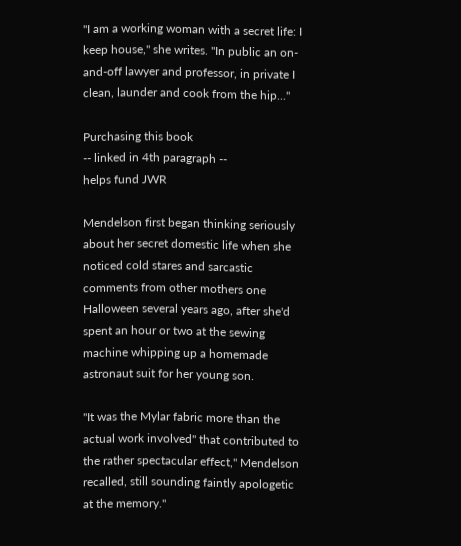"I am a working woman with a secret life: I keep house," she writes. "In public an on-and-off lawyer and professor, in private I clean, launder and cook from the hip..."

Purchasing this book
-- linked in 4th paragraph --
helps fund JWR

Mendelson first began thinking seriously about her secret domestic life when she noticed cold stares and sarcastic comments from other mothers one Halloween several years ago, after she'd spent an hour or two at the sewing machine whipping up a homemade astronaut suit for her young son.

"It was the Mylar fabric more than the actual work involved" that contributed to the rather spectacular effect," Mendelson recalled, still sounding faintly apologetic at the memory."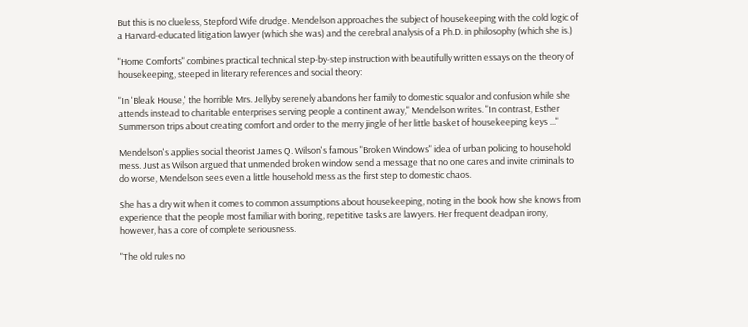But this is no clueless, Stepford Wife drudge. Mendelson approaches the subject of housekeeping with the cold logic of a Harvard-educated litigation lawyer (which she was) and the cerebral analysis of a Ph.D. in philosophy (which she is.)

"Home Comforts" combines practical technical step-by-step instruction with beautifully written essays on the theory of housekeeping, steeped in literary references and social theory:

"In 'Bleak House,' the horrible Mrs. Jellyby serenely abandons her family to domestic squalor and confusion while she attends instead to charitable enterprises serving people a continent away," Mendelson writes. "In contrast, Esther Summerson trips about creating comfort and order to the merry jingle of her little basket of housekeeping keys ..."

Mendelson's applies social theorist James Q. Wilson's famous "Broken Windows" idea of urban policing to household mess. Just as Wilson argued that unmended broken window send a message that no one cares and invite criminals to do worse, Mendelson sees even a little household mess as the first step to domestic chaos.

She has a dry wit when it comes to common assumptions about housekeeping, noting in the book how she knows from experience that the people most familiar with boring, repetitive tasks are lawyers. Her frequent deadpan irony, however, has a core of complete seriousness.

"The old rules no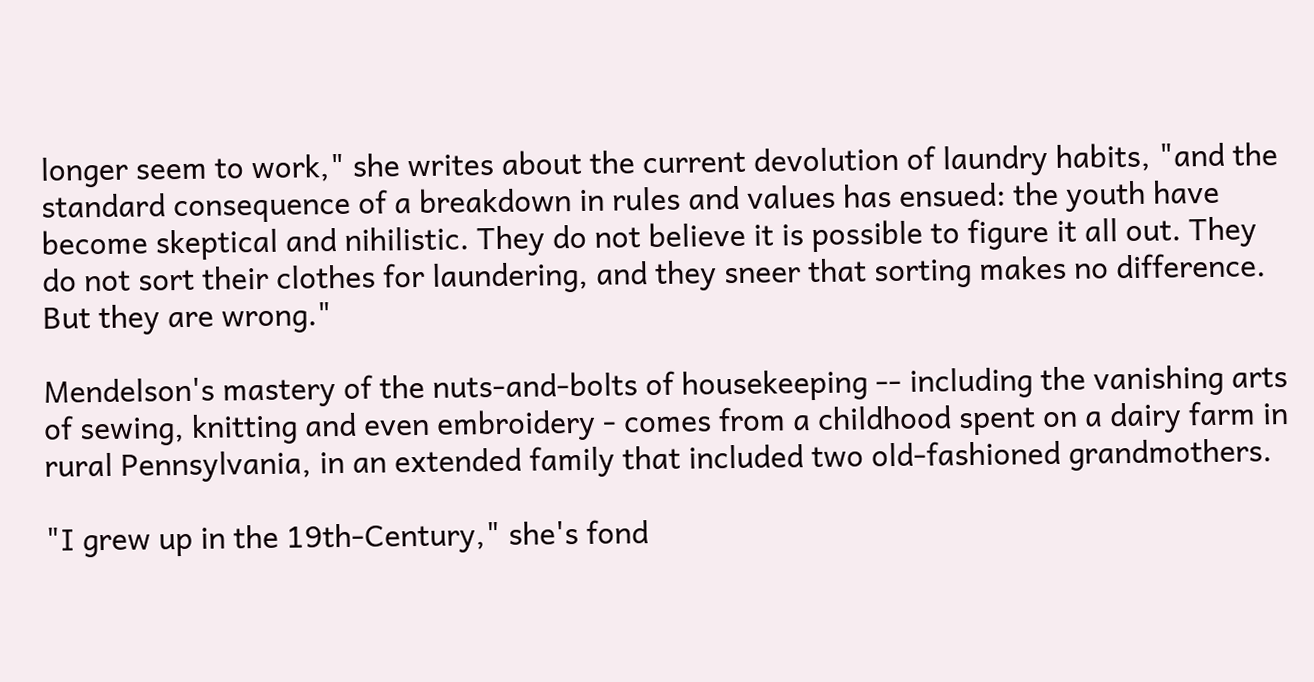longer seem to work," she writes about the current devolution of laundry habits, "and the standard consequence of a breakdown in rules and values has ensued: the youth have become skeptical and nihilistic. They do not believe it is possible to figure it all out. They do not sort their clothes for laundering, and they sneer that sorting makes no difference. But they are wrong."

Mendelson's mastery of the nuts-and-bolts of housekeeping -- including the vanishing arts of sewing, knitting and even embroidery - comes from a childhood spent on a dairy farm in rural Pennsylvania, in an extended family that included two old-fashioned grandmothers.

"I grew up in the 19th-Century," she's fond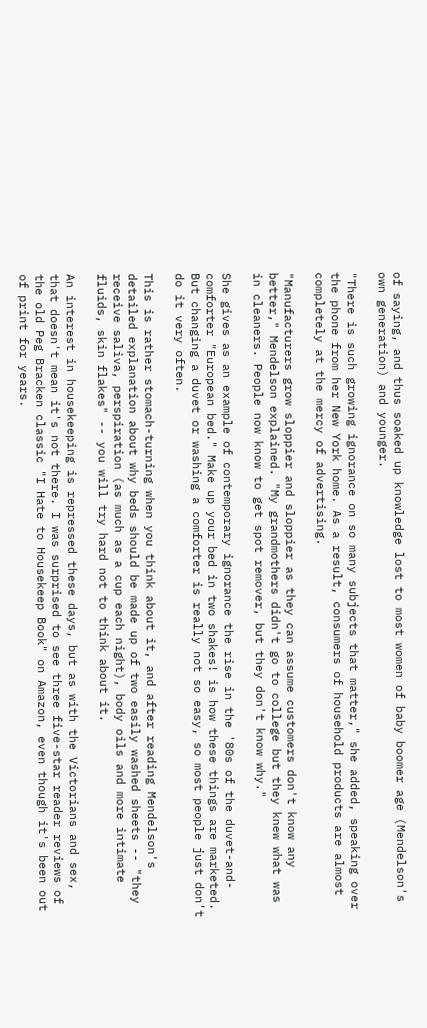of saying, and thus soaked up knowledge lost to most women of baby boomer age (Mendelson's own generation) and younger.

"There is such growing ignorance on so many subjects that matter," she added, speaking over the phone from her New York home. As a result, consumers of household products are almost completely at the mercy of advertising.

"Manufacturers grow sloppier and sloppier as they can assume customers don't know any better," Mendelson explained. "My grandmothers didn't go to college but they knew what was in cleaners. People now know to get spot remover, but they don't know why."

She gives as an example of contemporary ignorance the rise in the '80s of the duvet-and-comforter "European bed." Make up your bed in two shakes! is how these things are marketed. But changing a duvet or washing a comforter is really not so easy, so most people just don't do it very often.

This is rather stomach-turning when you think about it, and after reading Mendelson's detailed explanation about why beds should be made up of two easily washed sheets -- "they receive saliva, perspiration (as much as a cup each night), body oils and more intimate fluids, skin flakes" -- you will try hard not to think about it.

An interest in housekeeping is repressed these days, but as with the Victorians and sex, that doesn't mean it's not there. I was surprised to see three five-star reader reviews of the old Peg Bracken classic "I Hate to Housekeep Book" on Amazon, even though it's been out of print for years.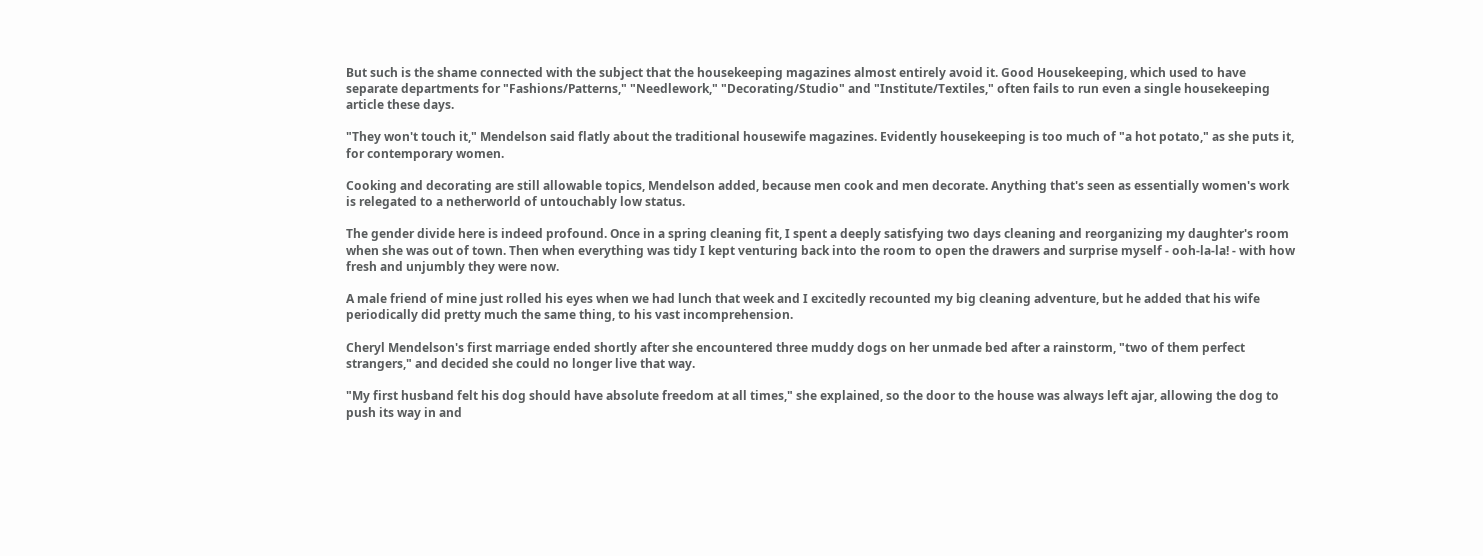But such is the shame connected with the subject that the housekeeping magazines almost entirely avoid it. Good Housekeeping, which used to have separate departments for "Fashions/Patterns," "Needlework," "Decorating/Studio" and "Institute/Textiles," often fails to run even a single housekeeping article these days.

"They won't touch it," Mendelson said flatly about the traditional housewife magazines. Evidently housekeeping is too much of "a hot potato," as she puts it, for contemporary women.

Cooking and decorating are still allowable topics, Mendelson added, because men cook and men decorate. Anything that's seen as essentially women's work is relegated to a netherworld of untouchably low status.

The gender divide here is indeed profound. Once in a spring cleaning fit, I spent a deeply satisfying two days cleaning and reorganizing my daughter's room when she was out of town. Then when everything was tidy I kept venturing back into the room to open the drawers and surprise myself - ooh-la-la! - with how fresh and unjumbly they were now.

A male friend of mine just rolled his eyes when we had lunch that week and I excitedly recounted my big cleaning adventure, but he added that his wife periodically did pretty much the same thing, to his vast incomprehension.

Cheryl Mendelson's first marriage ended shortly after she encountered three muddy dogs on her unmade bed after a rainstorm, "two of them perfect strangers," and decided she could no longer live that way.

"My first husband felt his dog should have absolute freedom at all times," she explained, so the door to the house was always left ajar, allowing the dog to push its way in and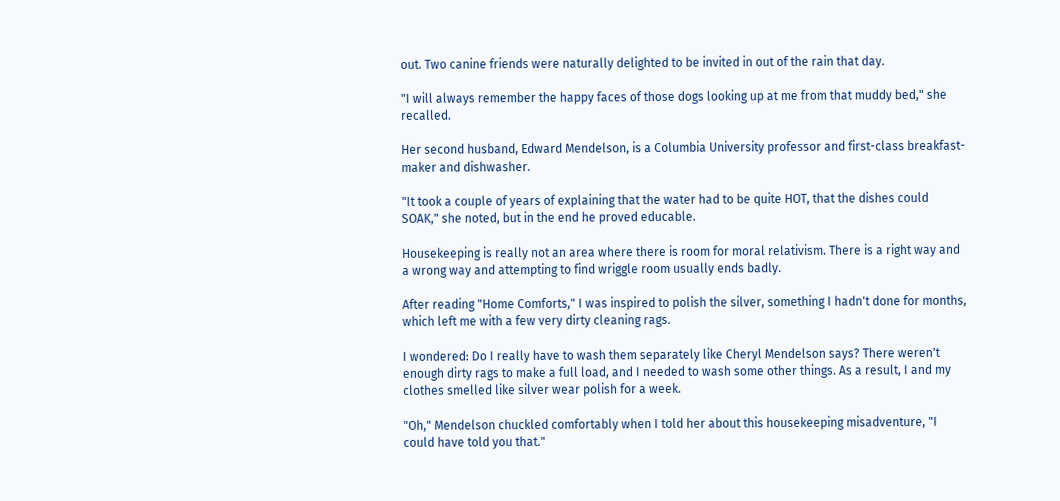out. Two canine friends were naturally delighted to be invited in out of the rain that day.

"I will always remember the happy faces of those dogs looking up at me from that muddy bed," she recalled.

Her second husband, Edward Mendelson, is a Columbia University professor and first-class breakfast-maker and dishwasher.

"It took a couple of years of explaining that the water had to be quite HOT, that the dishes could SOAK," she noted, but in the end he proved educable.

Housekeeping is really not an area where there is room for moral relativism. There is a right way and a wrong way and attempting to find wriggle room usually ends badly.

After reading "Home Comforts," I was inspired to polish the silver, something I hadn't done for months, which left me with a few very dirty cleaning rags.

I wondered: Do I really have to wash them separately like Cheryl Mendelson says? There weren't enough dirty rags to make a full load, and I needed to wash some other things. As a result, I and my clothes smelled like silver wear polish for a week.

"Oh," Mendelson chuckled comfortably when I told her about this housekeeping misadventure, "I could have told you that."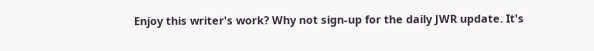Enjoy this writer's work? Why not sign-up for the daily JWR update. It's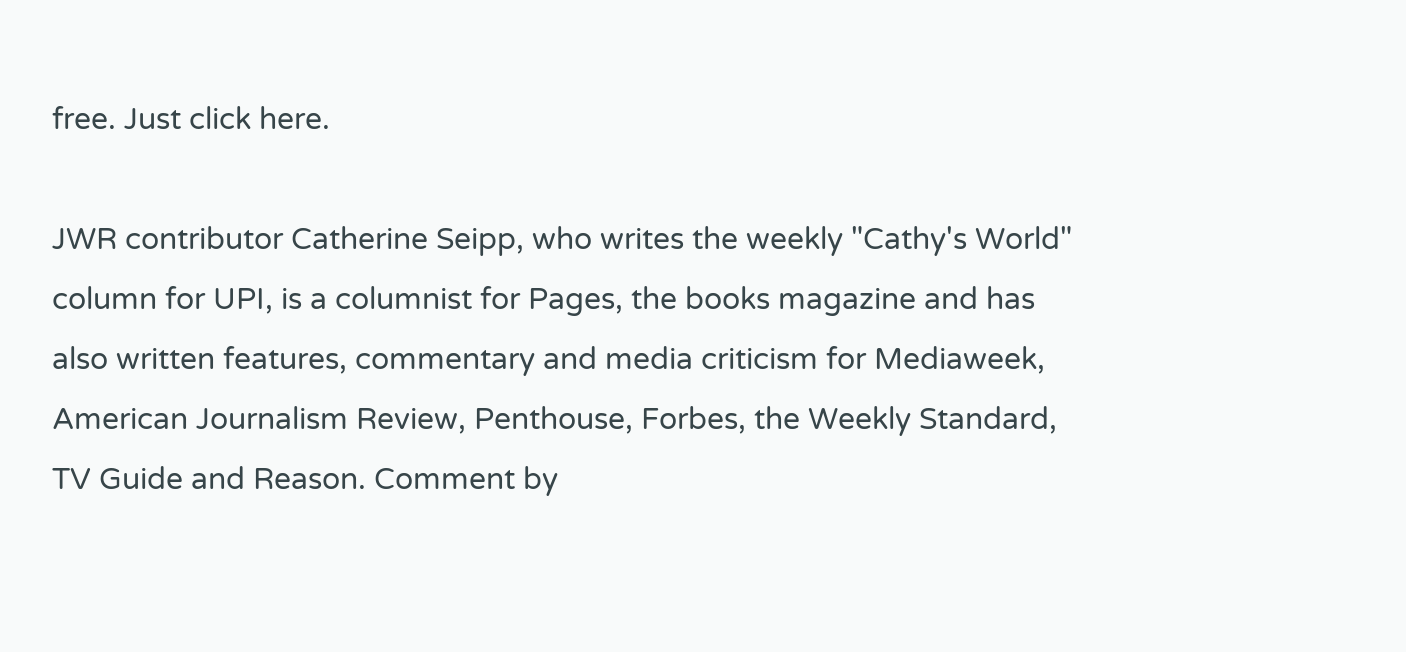free. Just click here.

JWR contributor Catherine Seipp, who writes the weekly "Cathy's World" column for UPI, is a columnist for Pages, the books magazine and has also written features, commentary and media criticism for Mediaweek, American Journalism Review, Penthouse, Forbes, the Weekly Standard, TV Guide and Reason. Comment by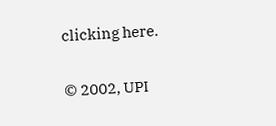clicking here.

© 2002, UPI